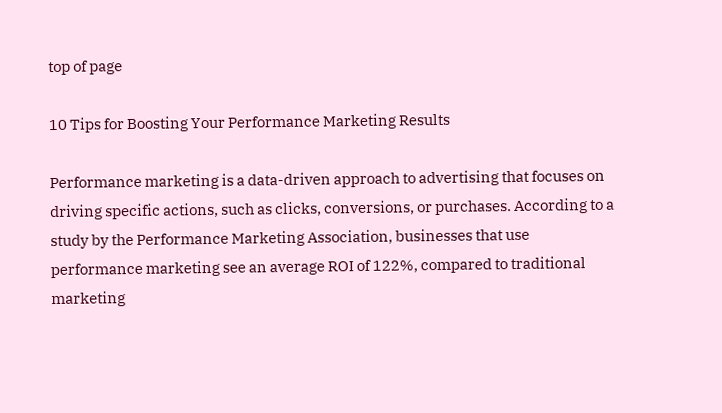top of page

10 Tips for Boosting Your Performance Marketing Results

Performance marketing is a data-driven approach to advertising that focuses on driving specific actions, such as clicks, conversions, or purchases. According to a study by the Performance Marketing Association, businesses that use performance marketing see an average ROI of 122%, compared to traditional marketing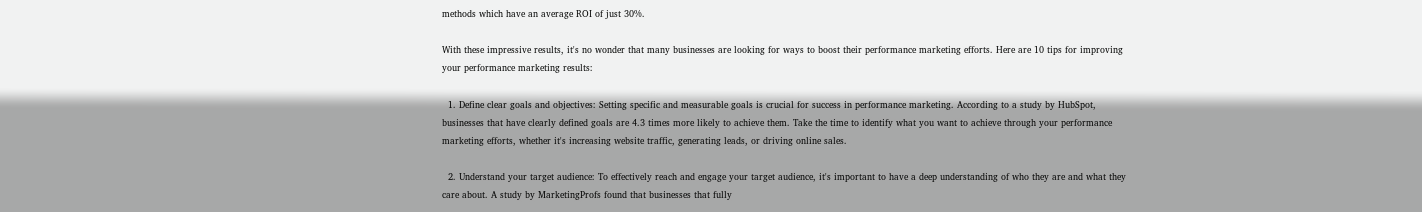methods which have an average ROI of just 30%.

With these impressive results, it's no wonder that many businesses are looking for ways to boost their performance marketing efforts. Here are 10 tips for improving your performance marketing results:

  1. Define clear goals and objectives: Setting specific and measurable goals is crucial for success in performance marketing. According to a study by HubSpot, businesses that have clearly defined goals are 4.3 times more likely to achieve them. Take the time to identify what you want to achieve through your performance marketing efforts, whether it's increasing website traffic, generating leads, or driving online sales.

  2. Understand your target audience: To effectively reach and engage your target audience, it's important to have a deep understanding of who they are and what they care about. A study by MarketingProfs found that businesses that fully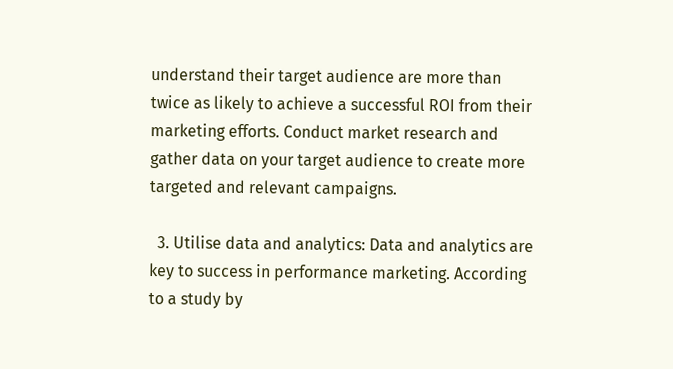understand their target audience are more than twice as likely to achieve a successful ROI from their marketing efforts. Conduct market research and gather data on your target audience to create more targeted and relevant campaigns.

  3. Utilise data and analytics: Data and analytics are key to success in performance marketing. According to a study by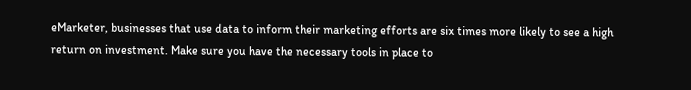eMarketer, businesses that use data to inform their marketing efforts are six times more likely to see a high return on investment. Make sure you have the necessary tools in place to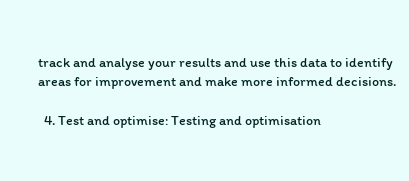track and analyse your results and use this data to identify areas for improvement and make more informed decisions.

  4. Test and optimise: Testing and optimisation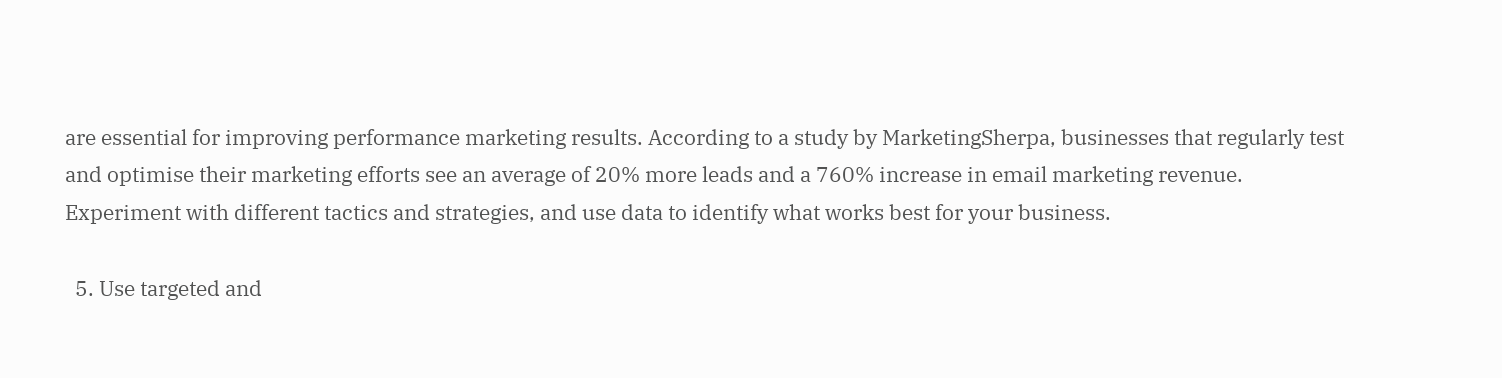are essential for improving performance marketing results. According to a study by MarketingSherpa, businesses that regularly test and optimise their marketing efforts see an average of 20% more leads and a 760% increase in email marketing revenue. Experiment with different tactics and strategies, and use data to identify what works best for your business.

  5. Use targeted and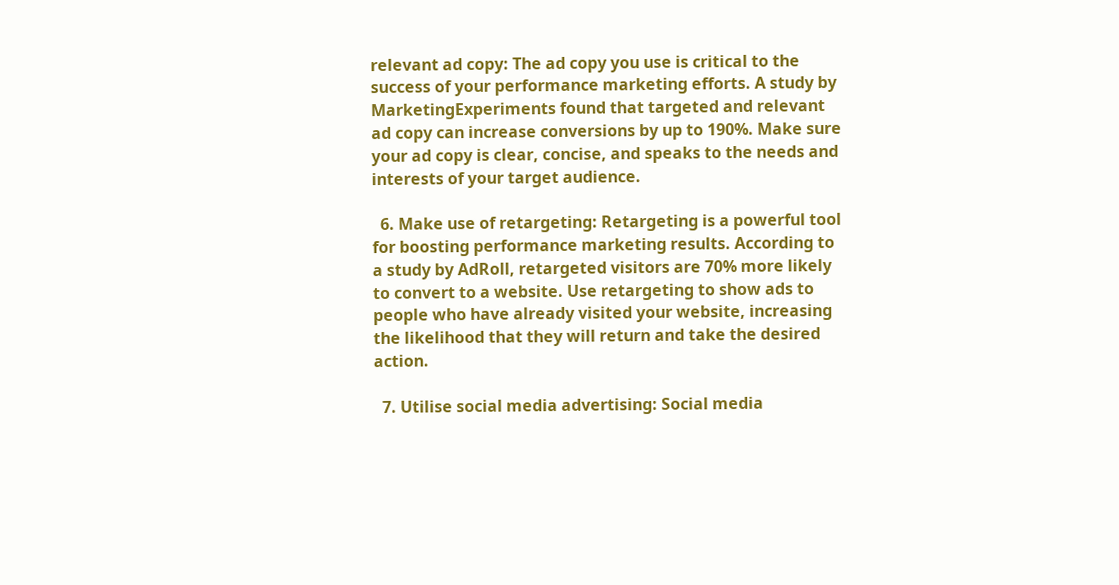relevant ad copy: The ad copy you use is critical to the success of your performance marketing efforts. A study by MarketingExperiments found that targeted and relevant ad copy can increase conversions by up to 190%. Make sure your ad copy is clear, concise, and speaks to the needs and interests of your target audience.

  6. Make use of retargeting: Retargeting is a powerful tool for boosting performance marketing results. According to a study by AdRoll, retargeted visitors are 70% more likely to convert to a website. Use retargeting to show ads to people who have already visited your website, increasing the likelihood that they will return and take the desired action.

  7. Utilise social media advertising: Social media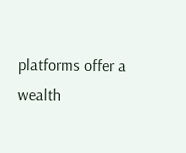platforms offer a wealth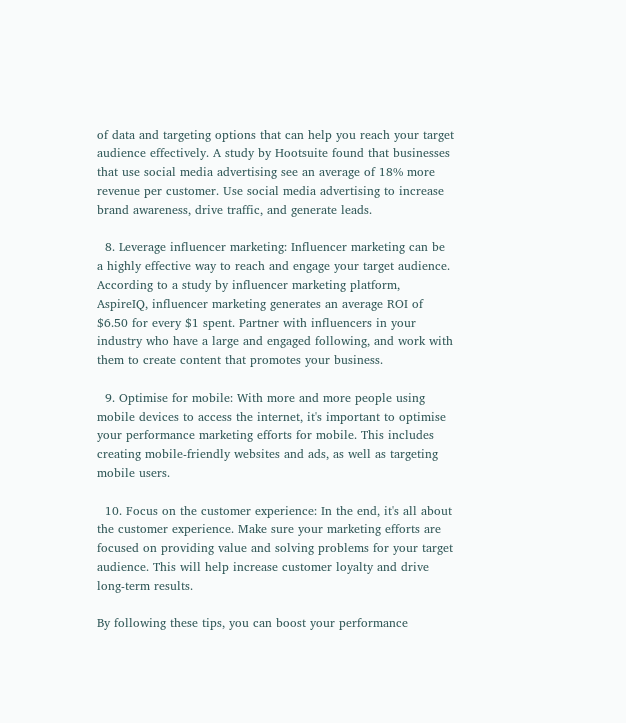of data and targeting options that can help you reach your target audience effectively. A study by Hootsuite found that businesses that use social media advertising see an average of 18% more revenue per customer. Use social media advertising to increase brand awareness, drive traffic, and generate leads.

  8. Leverage influencer marketing: Influencer marketing can be a highly effective way to reach and engage your target audience. According to a study by influencer marketing platform, AspireIQ, influencer marketing generates an average ROI of $6.50 for every $1 spent. Partner with influencers in your industry who have a large and engaged following, and work with them to create content that promotes your business.

  9. Optimise for mobile: With more and more people using mobile devices to access the internet, it's important to optimise your performance marketing efforts for mobile. This includes creating mobile-friendly websites and ads, as well as targeting mobile users.

  10. Focus on the customer experience: In the end, it's all about the customer experience. Make sure your marketing efforts are focused on providing value and solving problems for your target audience. This will help increase customer loyalty and drive long-term results.

By following these tips, you can boost your performance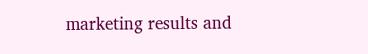marketing results and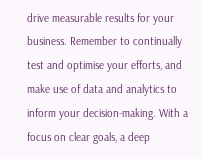drive measurable results for your business. Remember to continually test and optimise your efforts, and make use of data and analytics to inform your decision-making. With a focus on clear goals, a deep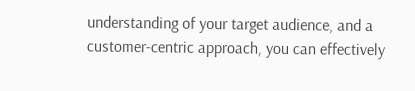understanding of your target audience, and a customer-centric approach, you can effectively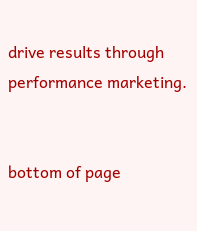drive results through performance marketing.


bottom of page